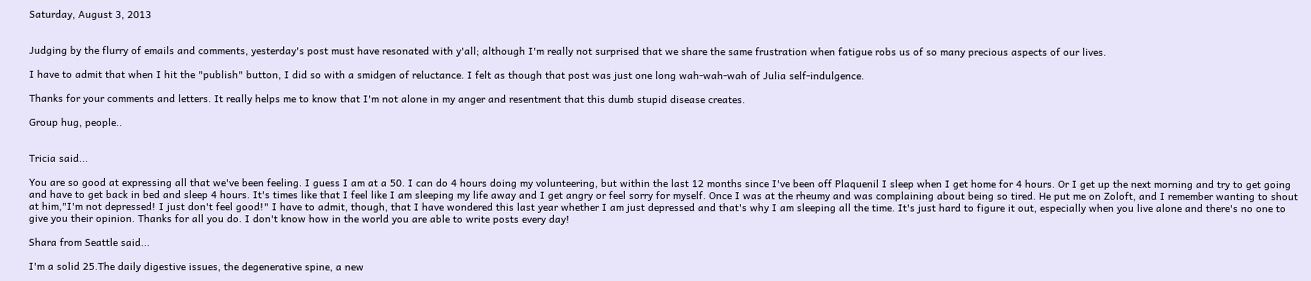Saturday, August 3, 2013


Judging by the flurry of emails and comments, yesterday's post must have resonated with y'all; although I'm really not surprised that we share the same frustration when fatigue robs us of so many precious aspects of our lives.

I have to admit that when I hit the "publish" button, I did so with a smidgen of reluctance. I felt as though that post was just one long wah-wah-wah of Julia self-indulgence.

Thanks for your comments and letters. It really helps me to know that I'm not alone in my anger and resentment that this dumb stupid disease creates.

Group hug, people..


Tricia said...

You are so good at expressing all that we've been feeling. I guess I am at a 50. I can do 4 hours doing my volunteering, but within the last 12 months since I've been off Plaquenil I sleep when I get home for 4 hours. Or I get up the next morning and try to get going and have to get back in bed and sleep 4 hours. It's times like that I feel like I am sleeping my life away and I get angry or feel sorry for myself. Once I was at the rheumy and was complaining about being so tired. He put me on Zoloft, and I remember wanting to shout at him,"I'm not depressed! I just don't feel good!" I have to admit, though, that I have wondered this last year whether I am just depressed and that's why I am sleeping all the time. It's just hard to figure it out, especially when you live alone and there's no one to give you their opinion. Thanks for all you do. I don't know how in the world you are able to write posts every day!

Shara from Seattle said...

I'm a solid 25.The daily digestive issues, the degenerative spine, a new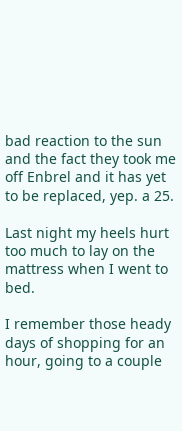bad reaction to the sun and the fact they took me off Enbrel and it has yet to be replaced, yep. a 25.

Last night my heels hurt too much to lay on the mattress when I went to bed.

I remember those heady days of shopping for an hour, going to a couple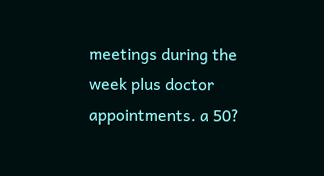meetings during the week plus doctor appointments. a 50?